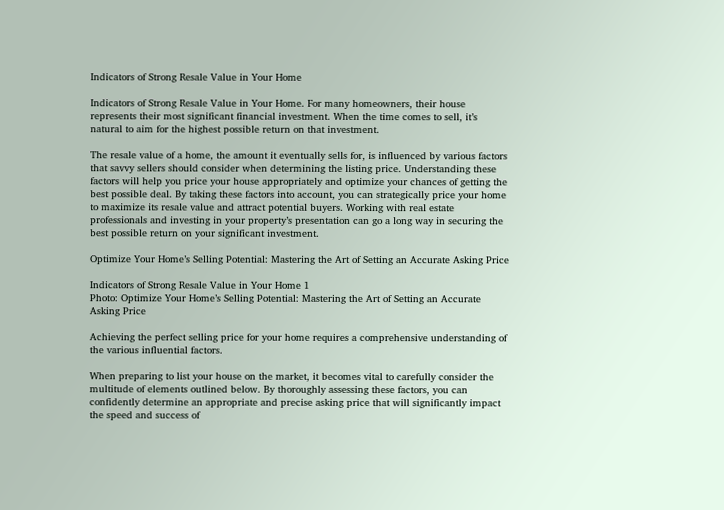Indicators of Strong Resale Value in Your Home

Indicators of Strong Resale Value in Your Home. For many homeowners, their house represents their most significant financial investment. When the time comes to sell, it’s natural to aim for the highest possible return on that investment.

The resale value of a home, the amount it eventually sells for, is influenced by various factors that savvy sellers should consider when determining the listing price. Understanding these factors will help you price your house appropriately and optimize your chances of getting the best possible deal. By taking these factors into account, you can strategically price your home to maximize its resale value and attract potential buyers. Working with real estate professionals and investing in your property’s presentation can go a long way in securing the best possible return on your significant investment.

Optimize Your Home’s Selling Potential: Mastering the Art of Setting an Accurate Asking Price

Indicators of Strong Resale Value in Your Home 1
Photo: Optimize Your Home’s Selling Potential: Mastering the Art of Setting an Accurate Asking Price

Achieving the perfect selling price for your home requires a comprehensive understanding of the various influential factors.

When preparing to list your house on the market, it becomes vital to carefully consider the multitude of elements outlined below. By thoroughly assessing these factors, you can confidently determine an appropriate and precise asking price that will significantly impact the speed and success of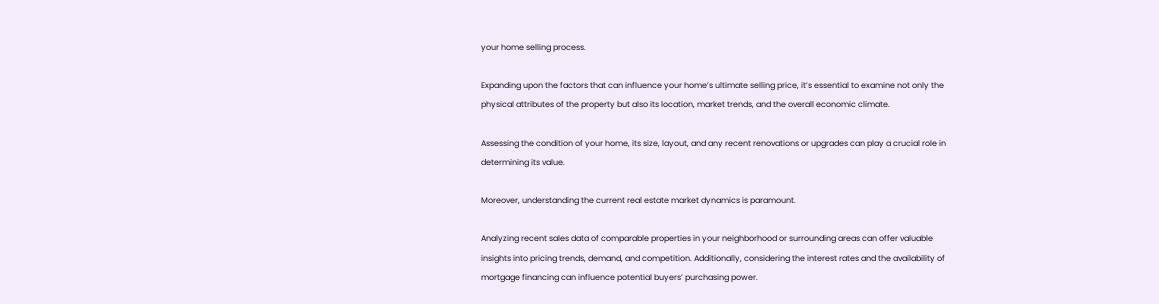your home selling process.

Expanding upon the factors that can influence your home’s ultimate selling price, it’s essential to examine not only the physical attributes of the property but also its location, market trends, and the overall economic climate.

Assessing the condition of your home, its size, layout, and any recent renovations or upgrades can play a crucial role in determining its value.

Moreover, understanding the current real estate market dynamics is paramount.

Analyzing recent sales data of comparable properties in your neighborhood or surrounding areas can offer valuable insights into pricing trends, demand, and competition. Additionally, considering the interest rates and the availability of mortgage financing can influence potential buyers’ purchasing power.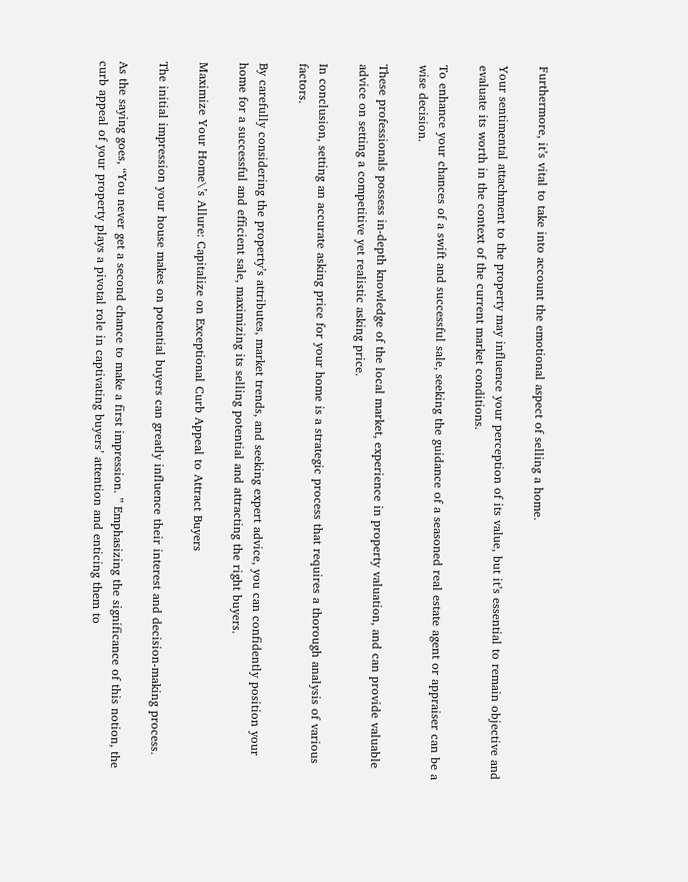Furthermore, it’s vital to take into account the emotional aspect of selling a home.

Your sentimental attachment to the property may influence your perception of its value, but it’s essential to remain objective and evaluate its worth in the context of the current market conditions.

To enhance your chances of a swift and successful sale, seeking the guidance of a seasoned real estate agent or appraiser can be a wise decision.

These professionals possess in-depth knowledge of the local market, experience in property valuation, and can provide valuable advice on setting a competitive yet realistic asking price.

In conclusion, setting an accurate asking price for your home is a strategic process that requires a thorough analysis of various factors.

By carefully considering the property’s attributes, market trends, and seeking expert advice, you can confidently position your home for a successful and efficient sale, maximizing its selling potential and attracting the right buyers.

Maximize Your Home\’s Allure: Capitalize on Exceptional Curb Appeal to Attract Buyers

The initial impression your house makes on potential buyers can greatly influence their interest and decision-making process.

As the saying goes, “You never get a second chance to make a first impression. ” Emphasizing the significance of this notion, the curb appeal of your property plays a pivotal role in captivating buyers’ attention and enticing them to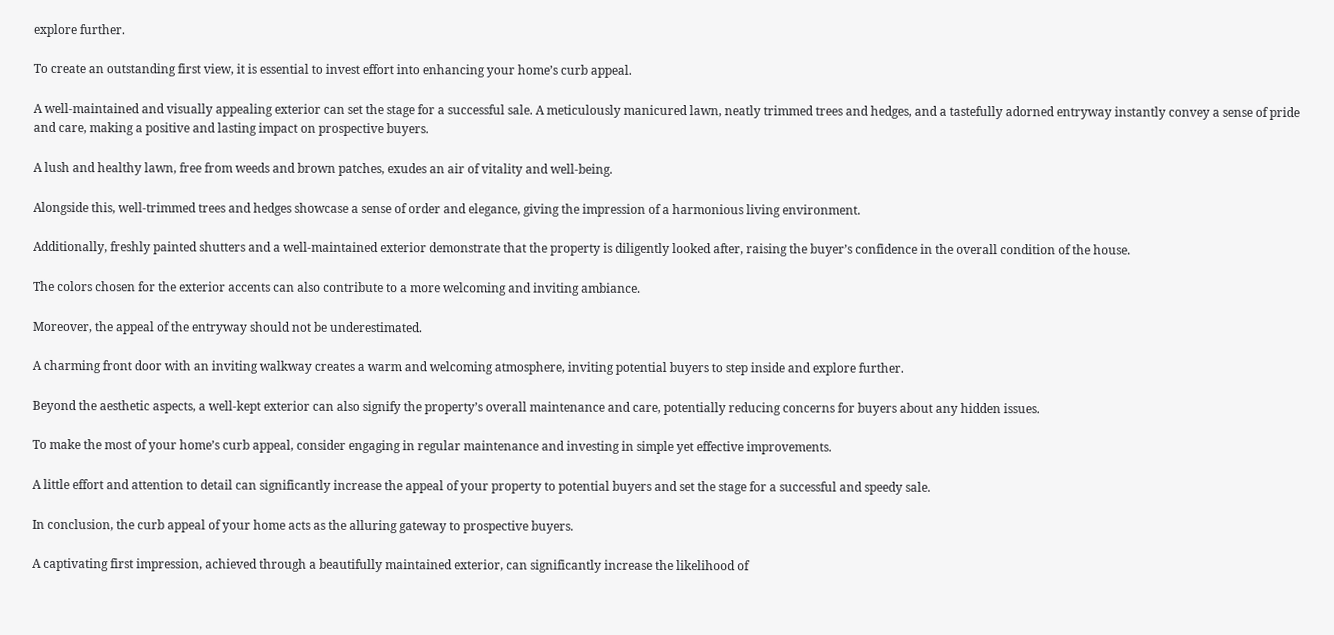explore further.

To create an outstanding first view, it is essential to invest effort into enhancing your home’s curb appeal.

A well-maintained and visually appealing exterior can set the stage for a successful sale. A meticulously manicured lawn, neatly trimmed trees and hedges, and a tastefully adorned entryway instantly convey a sense of pride and care, making a positive and lasting impact on prospective buyers.

A lush and healthy lawn, free from weeds and brown patches, exudes an air of vitality and well-being.

Alongside this, well-trimmed trees and hedges showcase a sense of order and elegance, giving the impression of a harmonious living environment.

Additionally, freshly painted shutters and a well-maintained exterior demonstrate that the property is diligently looked after, raising the buyer’s confidence in the overall condition of the house.

The colors chosen for the exterior accents can also contribute to a more welcoming and inviting ambiance.

Moreover, the appeal of the entryway should not be underestimated.

A charming front door with an inviting walkway creates a warm and welcoming atmosphere, inviting potential buyers to step inside and explore further.

Beyond the aesthetic aspects, a well-kept exterior can also signify the property’s overall maintenance and care, potentially reducing concerns for buyers about any hidden issues.

To make the most of your home’s curb appeal, consider engaging in regular maintenance and investing in simple yet effective improvements.

A little effort and attention to detail can significantly increase the appeal of your property to potential buyers and set the stage for a successful and speedy sale.

In conclusion, the curb appeal of your home acts as the alluring gateway to prospective buyers.

A captivating first impression, achieved through a beautifully maintained exterior, can significantly increase the likelihood of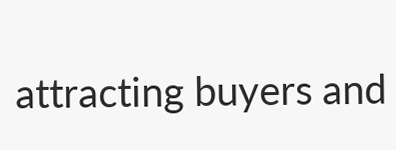attracting buyers and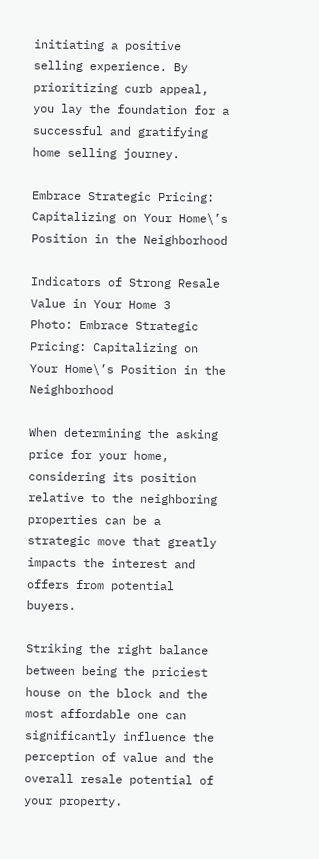initiating a positive selling experience. By prioritizing curb appeal, you lay the foundation for a successful and gratifying home selling journey.

Embrace Strategic Pricing: Capitalizing on Your Home\’s Position in the Neighborhood

Indicators of Strong Resale Value in Your Home 3
Photo: Embrace Strategic Pricing: Capitalizing on Your Home\’s Position in the Neighborhood

When determining the asking price for your home, considering its position relative to the neighboring properties can be a strategic move that greatly impacts the interest and offers from potential buyers.

Striking the right balance between being the priciest house on the block and the most affordable one can significantly influence the perception of value and the overall resale potential of your property.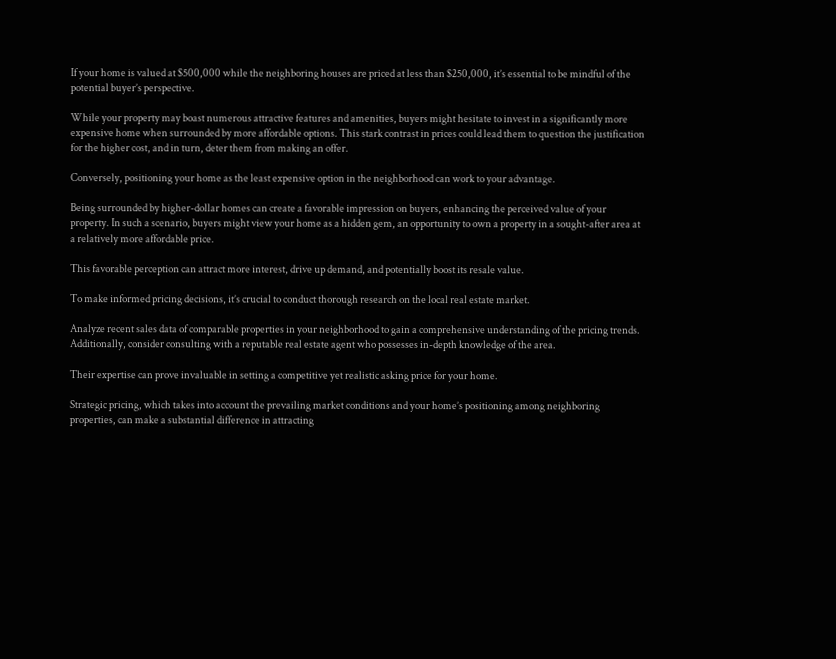If your home is valued at $500,000 while the neighboring houses are priced at less than $250,000, it’s essential to be mindful of the potential buyer’s perspective.

While your property may boast numerous attractive features and amenities, buyers might hesitate to invest in a significantly more expensive home when surrounded by more affordable options. This stark contrast in prices could lead them to question the justification for the higher cost, and in turn, deter them from making an offer.

Conversely, positioning your home as the least expensive option in the neighborhood can work to your advantage.

Being surrounded by higher-dollar homes can create a favorable impression on buyers, enhancing the perceived value of your property. In such a scenario, buyers might view your home as a hidden gem, an opportunity to own a property in a sought-after area at a relatively more affordable price.

This favorable perception can attract more interest, drive up demand, and potentially boost its resale value.

To make informed pricing decisions, it’s crucial to conduct thorough research on the local real estate market.

Analyze recent sales data of comparable properties in your neighborhood to gain a comprehensive understanding of the pricing trends. Additionally, consider consulting with a reputable real estate agent who possesses in-depth knowledge of the area.

Their expertise can prove invaluable in setting a competitive yet realistic asking price for your home.

Strategic pricing, which takes into account the prevailing market conditions and your home’s positioning among neighboring properties, can make a substantial difference in attracting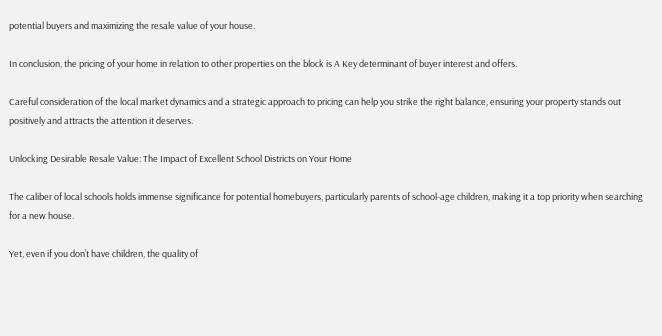potential buyers and maximizing the resale value of your house.

In conclusion, the pricing of your home in relation to other properties on the block is A Key determinant of buyer interest and offers.

Careful consideration of the local market dynamics and a strategic approach to pricing can help you strike the right balance, ensuring your property stands out positively and attracts the attention it deserves.

Unlocking Desirable Resale Value: The Impact of Excellent School Districts on Your Home

The caliber of local schools holds immense significance for potential homebuyers, particularly parents of school-age children, making it a top priority when searching for a new house.

Yet, even if you don’t have children, the quality of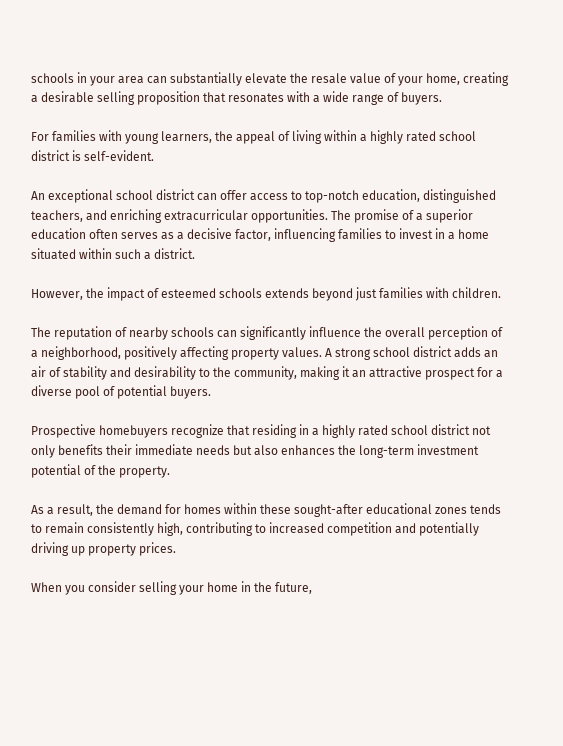schools in your area can substantially elevate the resale value of your home, creating a desirable selling proposition that resonates with a wide range of buyers.

For families with young learners, the appeal of living within a highly rated school district is self-evident.

An exceptional school district can offer access to top-notch education, distinguished teachers, and enriching extracurricular opportunities. The promise of a superior education often serves as a decisive factor, influencing families to invest in a home situated within such a district.

However, the impact of esteemed schools extends beyond just families with children.

The reputation of nearby schools can significantly influence the overall perception of a neighborhood, positively affecting property values. A strong school district adds an air of stability and desirability to the community, making it an attractive prospect for a diverse pool of potential buyers.

Prospective homebuyers recognize that residing in a highly rated school district not only benefits their immediate needs but also enhances the long-term investment potential of the property.

As a result, the demand for homes within these sought-after educational zones tends to remain consistently high, contributing to increased competition and potentially driving up property prices.

When you consider selling your home in the future,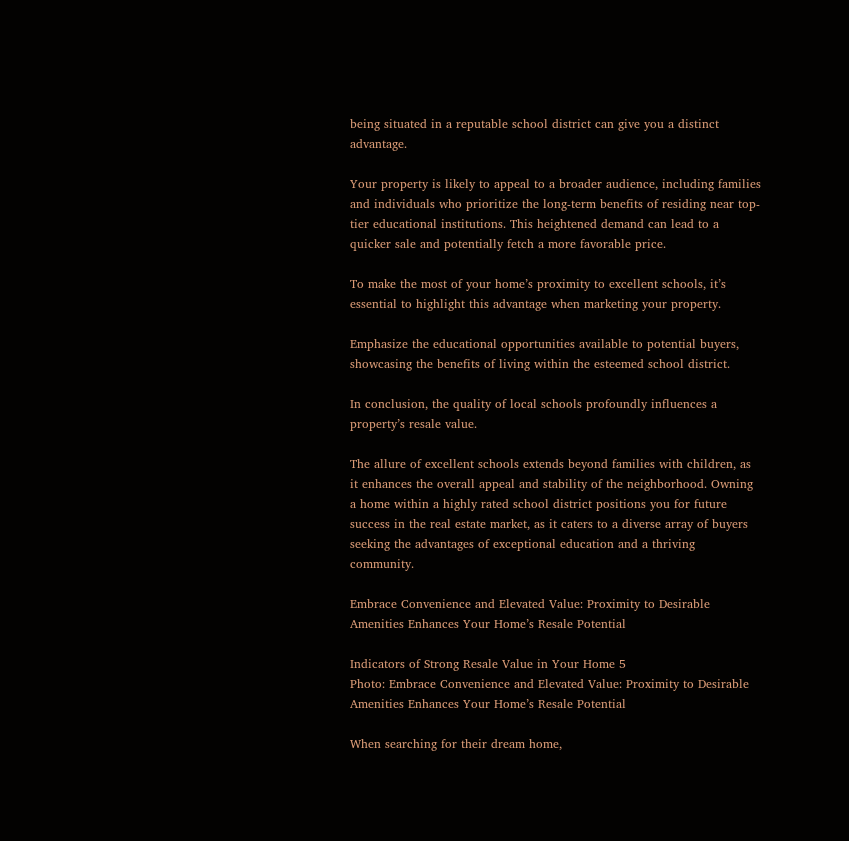being situated in a reputable school district can give you a distinct advantage.

Your property is likely to appeal to a broader audience, including families and individuals who prioritize the long-term benefits of residing near top-tier educational institutions. This heightened demand can lead to a quicker sale and potentially fetch a more favorable price.

To make the most of your home’s proximity to excellent schools, it’s essential to highlight this advantage when marketing your property.

Emphasize the educational opportunities available to potential buyers, showcasing the benefits of living within the esteemed school district.

In conclusion, the quality of local schools profoundly influences a property’s resale value.

The allure of excellent schools extends beyond families with children, as it enhances the overall appeal and stability of the neighborhood. Owning a home within a highly rated school district positions you for future success in the real estate market, as it caters to a diverse array of buyers seeking the advantages of exceptional education and a thriving community.

Embrace Convenience and Elevated Value: Proximity to Desirable Amenities Enhances Your Home’s Resale Potential

Indicators of Strong Resale Value in Your Home 5
Photo: Embrace Convenience and Elevated Value: Proximity to Desirable Amenities Enhances Your Home’s Resale Potential

When searching for their dream home,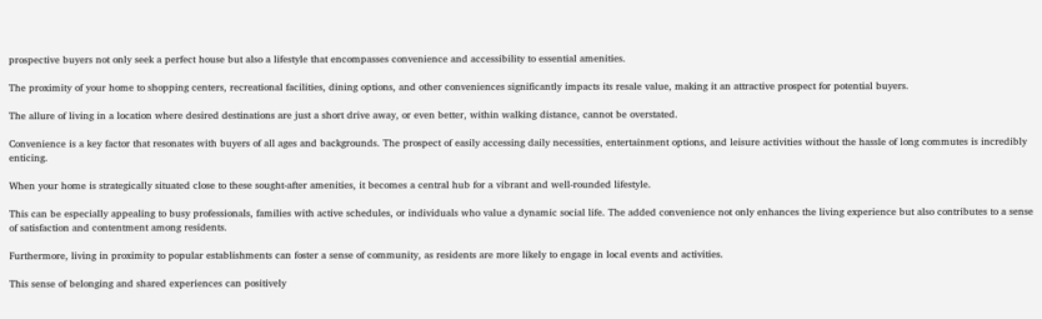prospective buyers not only seek a perfect house but also a lifestyle that encompasses convenience and accessibility to essential amenities.

The proximity of your home to shopping centers, recreational facilities, dining options, and other conveniences significantly impacts its resale value, making it an attractive prospect for potential buyers.

The allure of living in a location where desired destinations are just a short drive away, or even better, within walking distance, cannot be overstated.

Convenience is a key factor that resonates with buyers of all ages and backgrounds. The prospect of easily accessing daily necessities, entertainment options, and leisure activities without the hassle of long commutes is incredibly enticing.

When your home is strategically situated close to these sought-after amenities, it becomes a central hub for a vibrant and well-rounded lifestyle.

This can be especially appealing to busy professionals, families with active schedules, or individuals who value a dynamic social life. The added convenience not only enhances the living experience but also contributes to a sense of satisfaction and contentment among residents.

Furthermore, living in proximity to popular establishments can foster a sense of community, as residents are more likely to engage in local events and activities.

This sense of belonging and shared experiences can positively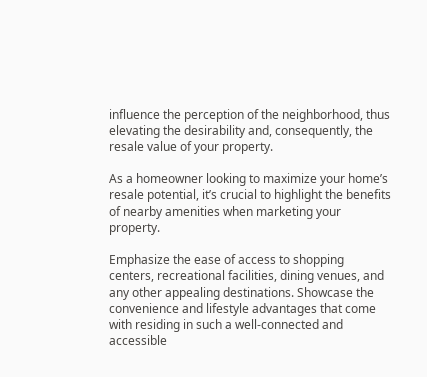influence the perception of the neighborhood, thus elevating the desirability and, consequently, the resale value of your property.

As a homeowner looking to maximize your home’s resale potential, it’s crucial to highlight the benefits of nearby amenities when marketing your property.

Emphasize the ease of access to shopping centers, recreational facilities, dining venues, and any other appealing destinations. Showcase the convenience and lifestyle advantages that come with residing in such a well-connected and accessible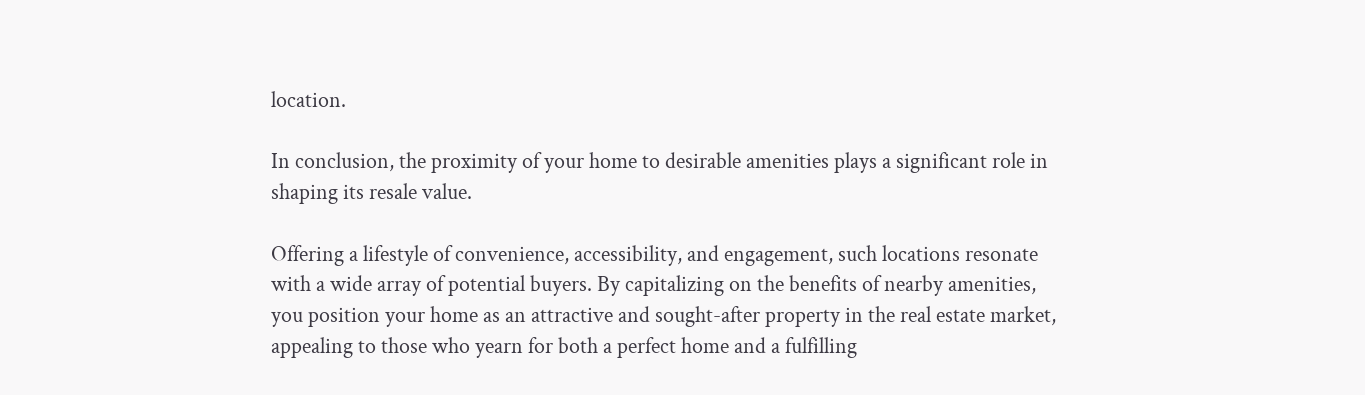location.

In conclusion, the proximity of your home to desirable amenities plays a significant role in shaping its resale value.

Offering a lifestyle of convenience, accessibility, and engagement, such locations resonate with a wide array of potential buyers. By capitalizing on the benefits of nearby amenities, you position your home as an attractive and sought-after property in the real estate market, appealing to those who yearn for both a perfect home and a fulfilling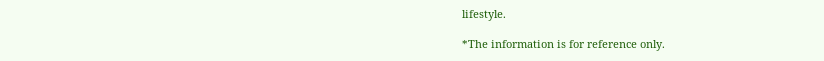lifestyle.

*The information is for reference only.